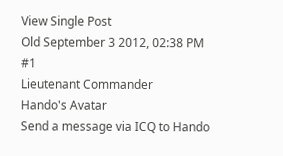View Single Post
Old September 3 2012, 02:38 PM   #1
Lieutenant Commander
Hando's Avatar
Send a message via ICQ to Hando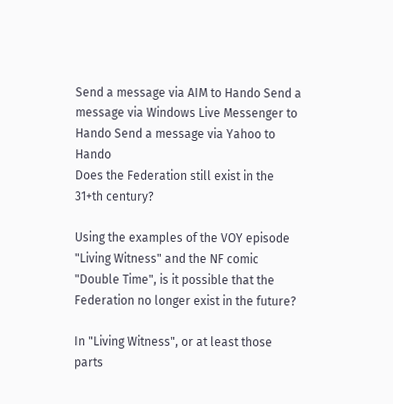Send a message via AIM to Hando Send a message via Windows Live Messenger to Hando Send a message via Yahoo to Hando
Does the Federation still exist in the 31+th century?

Using the examples of the VOY episode "Living Witness" and the NF comic "Double Time", is it possible that the Federation no longer exist in the future?

In "Living Witness", or at least those parts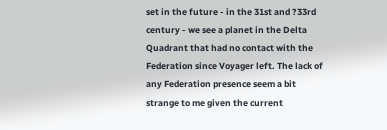set in the future - in the 31st and ?33rd century - we see a planet in the Delta Quadrant that had no contact with the Federation since Voyager left. The lack of any Federation presence seem a bit strange to me given the current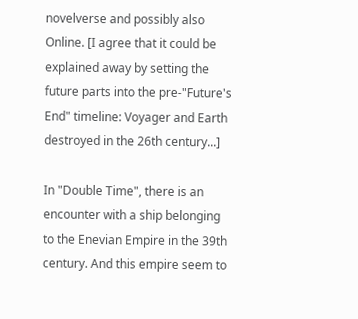novelverse and possibly also Online. [I agree that it could be explained away by setting the future parts into the pre-"Future's End" timeline: Voyager and Earth destroyed in the 26th century...]

In "Double Time", there is an encounter with a ship belonging to the Enevian Empire in the 39th century. And this empire seem to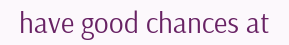have good chances at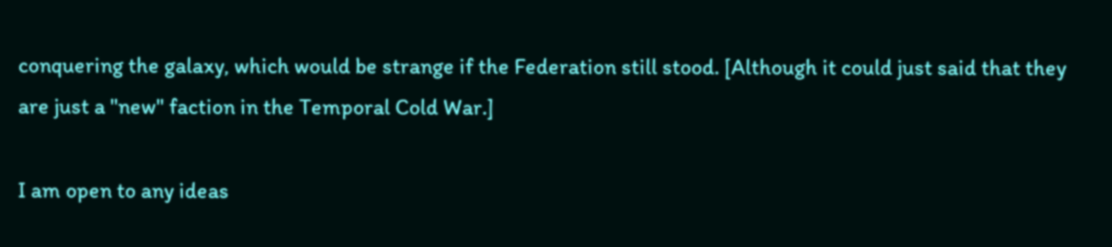conquering the galaxy, which would be strange if the Federation still stood. [Although it could just said that they are just a "new" faction in the Temporal Cold War.]

I am open to any ideas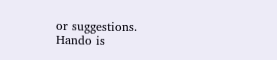or suggestions.
Hando is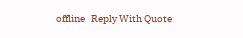offline   Reply With Quote